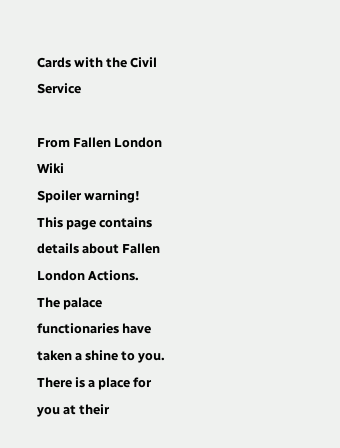Cards with the Civil Service

From Fallen London Wiki
Spoiler warning!
This page contains details about Fallen London Actions.
The palace functionaries have taken a shine to you. There is a place for you at their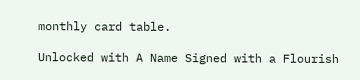monthly card table.

Unlocked with A Name Signed with a Flourish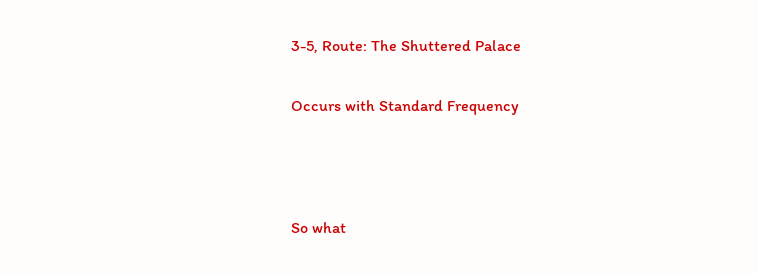3-5, Route: The Shuttered Palace

Occurs with Standard Frequency



So what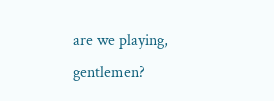are we playing, gentlemen?